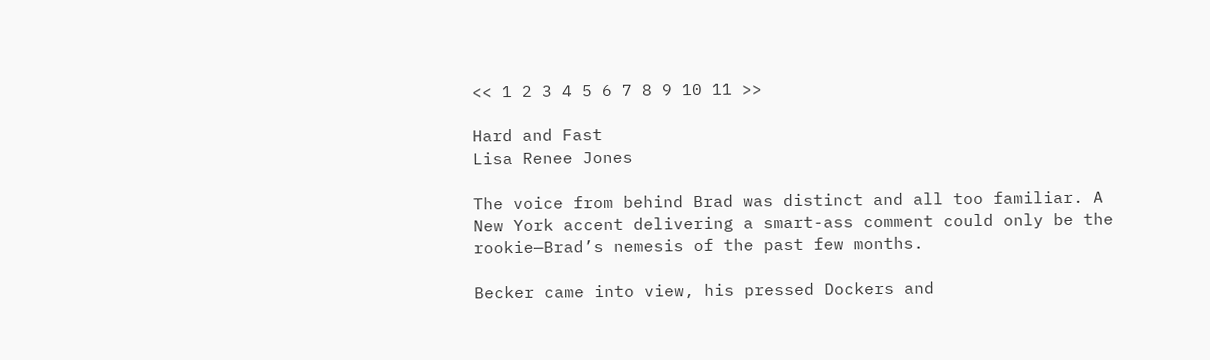<< 1 2 3 4 5 6 7 8 9 10 11 >>

Hard and Fast
Lisa Renee Jones

The voice from behind Brad was distinct and all too familiar. A New York accent delivering a smart-ass comment could only be the rookie—Brad’s nemesis of the past few months.

Becker came into view, his pressed Dockers and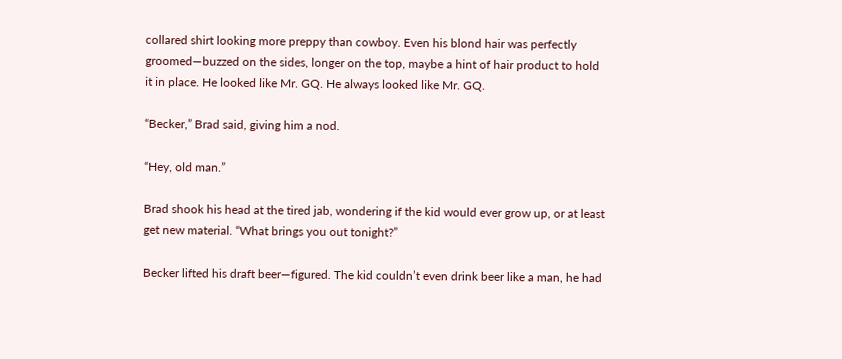collared shirt looking more preppy than cowboy. Even his blond hair was perfectly groomed—buzzed on the sides, longer on the top, maybe a hint of hair product to hold it in place. He looked like Mr. GQ. He always looked like Mr. GQ.

“Becker,” Brad said, giving him a nod.

“Hey, old man.”

Brad shook his head at the tired jab, wondering if the kid would ever grow up, or at least get new material. “What brings you out tonight?”

Becker lifted his draft beer—figured. The kid couldn’t even drink beer like a man, he had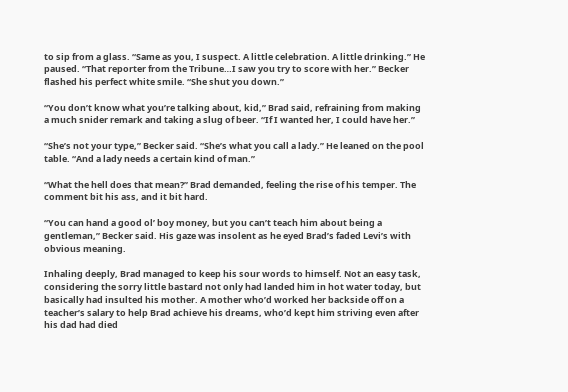to sip from a glass. “Same as you, I suspect. A little celebration. A little drinking.” He paused. “That reporter from the Tribune…I saw you try to score with her.” Becker flashed his perfect white smile. “She shut you down.”

“You don’t know what you’re talking about, kid,” Brad said, refraining from making a much snider remark and taking a slug of beer. “If I wanted her, I could have her.”

“She’s not your type,” Becker said. “She’s what you call a lady.” He leaned on the pool table. “And a lady needs a certain kind of man.”

“What the hell does that mean?” Brad demanded, feeling the rise of his temper. The comment bit his ass, and it bit hard.

“You can hand a good ol’ boy money, but you can’t teach him about being a gentleman,” Becker said. His gaze was insolent as he eyed Brad’s faded Levi’s with obvious meaning.

Inhaling deeply, Brad managed to keep his sour words to himself. Not an easy task, considering the sorry little bastard not only had landed him in hot water today, but basically had insulted his mother. A mother who’d worked her backside off on a teacher’s salary to help Brad achieve his dreams, who’d kept him striving even after his dad had died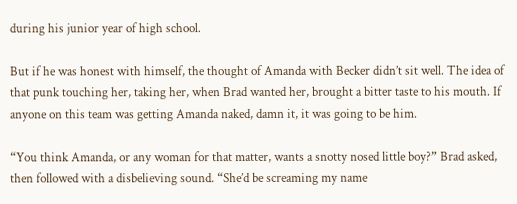during his junior year of high school.

But if he was honest with himself, the thought of Amanda with Becker didn’t sit well. The idea of that punk touching her, taking her, when Brad wanted her, brought a bitter taste to his mouth. If anyone on this team was getting Amanda naked, damn it, it was going to be him.

“You think Amanda, or any woman for that matter, wants a snotty nosed little boy?” Brad asked, then followed with a disbelieving sound. “She’d be screaming my name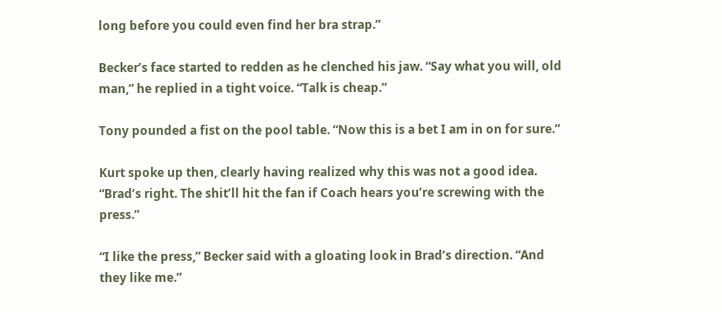long before you could even find her bra strap.”

Becker’s face started to redden as he clenched his jaw. “Say what you will, old man,” he replied in a tight voice. “Talk is cheap.”

Tony pounded a fist on the pool table. “Now this is a bet I am in on for sure.”

Kurt spoke up then, clearly having realized why this was not a good idea. “Brad’s right. The shit’ll hit the fan if Coach hears you’re screwing with the press.”

“I like the press,” Becker said with a gloating look in Brad’s direction. “And they like me.”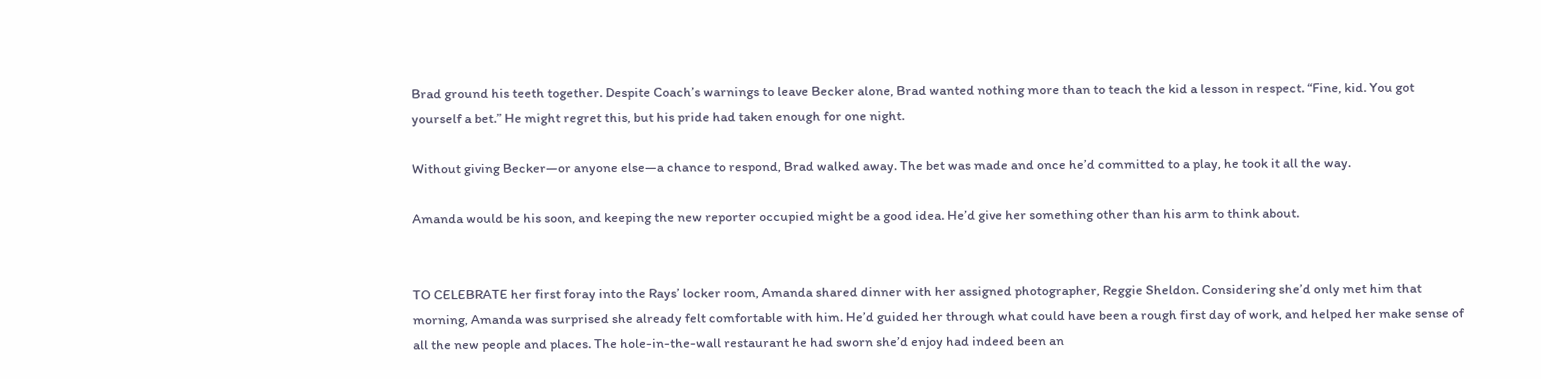Brad ground his teeth together. Despite Coach’s warnings to leave Becker alone, Brad wanted nothing more than to teach the kid a lesson in respect. “Fine, kid. You got yourself a bet.” He might regret this, but his pride had taken enough for one night.

Without giving Becker—or anyone else—a chance to respond, Brad walked away. The bet was made and once he’d committed to a play, he took it all the way.

Amanda would be his soon, and keeping the new reporter occupied might be a good idea. He’d give her something other than his arm to think about.


TO CELEBRATE her first foray into the Rays’ locker room, Amanda shared dinner with her assigned photographer, Reggie Sheldon. Considering she’d only met him that morning, Amanda was surprised she already felt comfortable with him. He’d guided her through what could have been a rough first day of work, and helped her make sense of all the new people and places. The hole-in-the-wall restaurant he had sworn she’d enjoy had indeed been an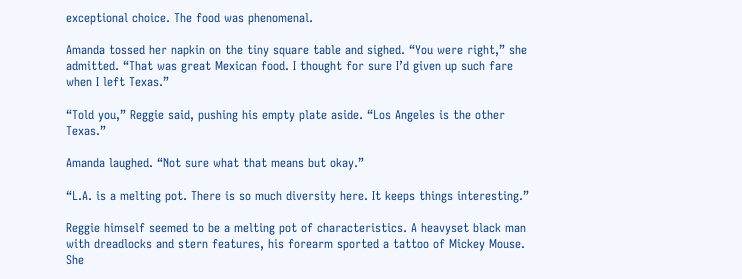exceptional choice. The food was phenomenal.

Amanda tossed her napkin on the tiny square table and sighed. “You were right,” she admitted. “That was great Mexican food. I thought for sure I’d given up such fare when I left Texas.”

“Told you,” Reggie said, pushing his empty plate aside. “Los Angeles is the other Texas.”

Amanda laughed. “Not sure what that means but okay.”

“L.A. is a melting pot. There is so much diversity here. It keeps things interesting.”

Reggie himself seemed to be a melting pot of characteristics. A heavyset black man with dreadlocks and stern features, his forearm sported a tattoo of Mickey Mouse. She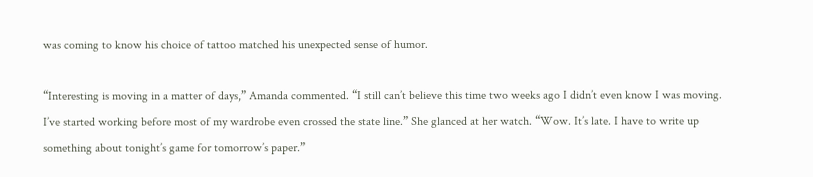was coming to know his choice of tattoo matched his unexpected sense of humor.

“Interesting is moving in a matter of days,” Amanda commented. “I still can’t believe this time two weeks ago I didn’t even know I was moving. I’ve started working before most of my wardrobe even crossed the state line.” She glanced at her watch. “Wow. It’s late. I have to write up something about tonight’s game for tomorrow’s paper.”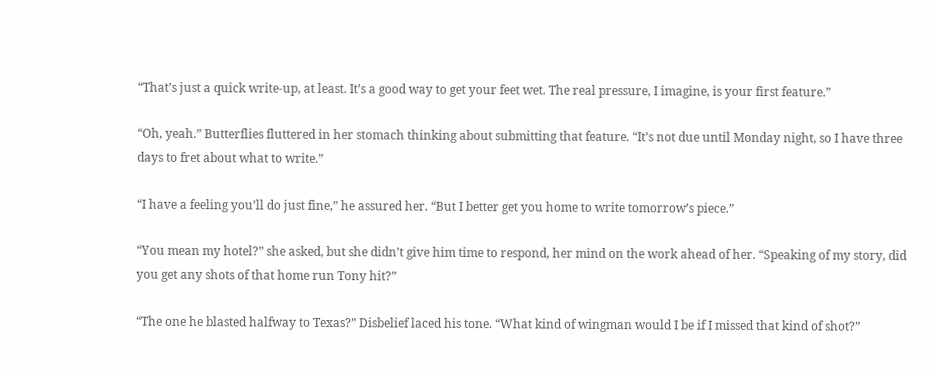“That’s just a quick write-up, at least. It’s a good way to get your feet wet. The real pressure, I imagine, is your first feature.”

“Oh, yeah.” Butterflies fluttered in her stomach thinking about submitting that feature. “It’s not due until Monday night, so I have three days to fret about what to write.”

“I have a feeling you’ll do just fine,” he assured her. “But I better get you home to write tomorrow’s piece.”

“You mean my hotel?” she asked, but she didn’t give him time to respond, her mind on the work ahead of her. “Speaking of my story, did you get any shots of that home run Tony hit?”

“The one he blasted halfway to Texas?” Disbelief laced his tone. “What kind of wingman would I be if I missed that kind of shot?”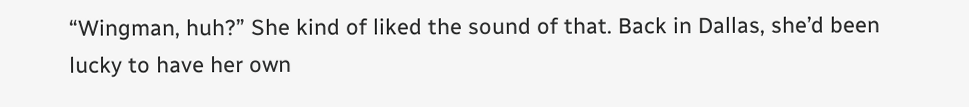“Wingman, huh?” She kind of liked the sound of that. Back in Dallas, she’d been lucky to have her own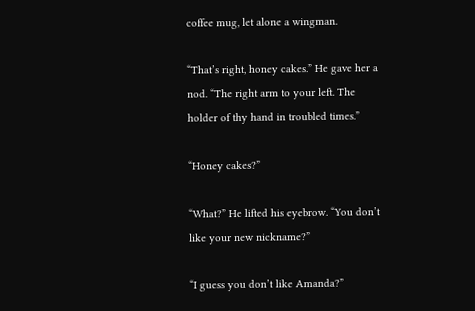coffee mug, let alone a wingman.

“That’s right, honey cakes.” He gave her a nod. “The right arm to your left. The holder of thy hand in troubled times.”

“Honey cakes?”

“What?” He lifted his eyebrow. “You don’t like your new nickname?”

“I guess you don’t like Amanda?”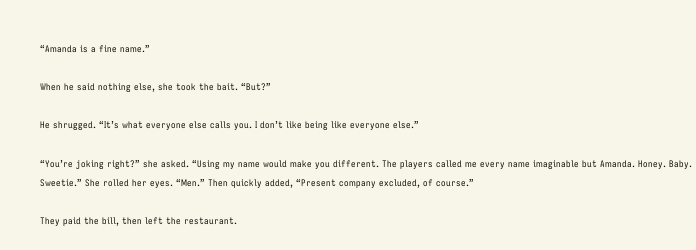“Amanda is a fine name.”

When he said nothing else, she took the bait. “But?”

He shrugged. “It’s what everyone else calls you. I don’t like being like everyone else.”

“You’re joking right?” she asked. “Using my name would make you different. The players called me every name imaginable but Amanda. Honey. Baby. Sweetie.” She rolled her eyes. “Men.” Then quickly added, “Present company excluded, of course.”

They paid the bill, then left the restaurant.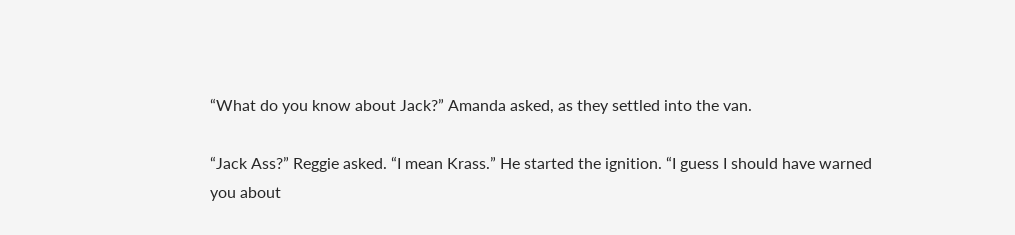“What do you know about Jack?” Amanda asked, as they settled into the van.

“Jack Ass?” Reggie asked. “I mean Krass.” He started the ignition. “I guess I should have warned you about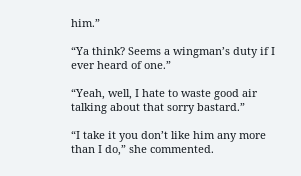him.”

“Ya think? Seems a wingman’s duty if I ever heard of one.”

“Yeah, well, I hate to waste good air talking about that sorry bastard.”

“I take it you don’t like him any more than I do,” she commented.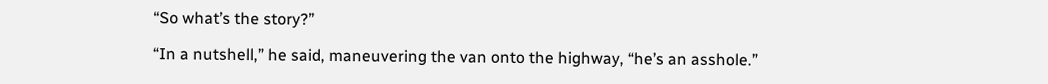“So what’s the story?”

“In a nutshell,” he said, maneuvering the van onto the highway, “he’s an asshole.”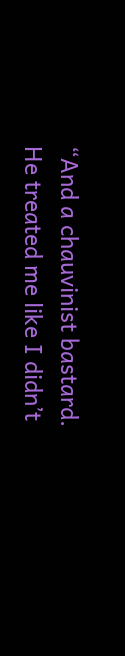“And a chauvinist bastard. He treated me like I didn’t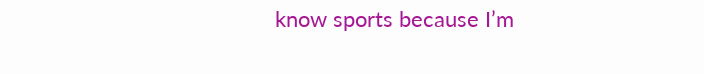know sports because I’m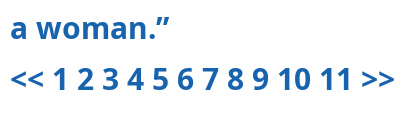a woman.”
<< 1 2 3 4 5 6 7 8 9 10 11 >>